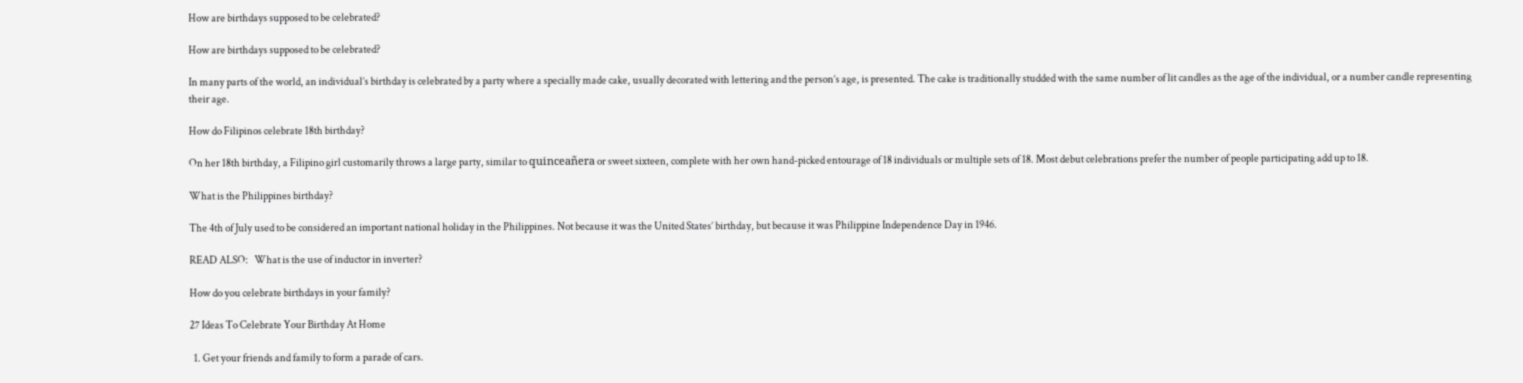How are birthdays supposed to be celebrated?

How are birthdays supposed to be celebrated?

In many parts of the world, an individual’s birthday is celebrated by a party where a specially made cake, usually decorated with lettering and the person’s age, is presented. The cake is traditionally studded with the same number of lit candles as the age of the individual, or a number candle representing their age.

How do Filipinos celebrate 18th birthday?

On her 18th birthday, a Filipino girl customarily throws a large party, similar to quinceañera or sweet sixteen, complete with her own hand-picked entourage of 18 individuals or multiple sets of 18. Most debut celebrations prefer the number of people participating add up to 18.

What is the Philippines birthday?

The 4th of July used to be considered an important national holiday in the Philippines. Not because it was the United States’ birthday, but because it was Philippine Independence Day in 1946.

READ ALSO:   What is the use of inductor in inverter?

How do you celebrate birthdays in your family?

27 Ideas To Celebrate Your Birthday At Home

  1. Get your friends and family to form a parade of cars.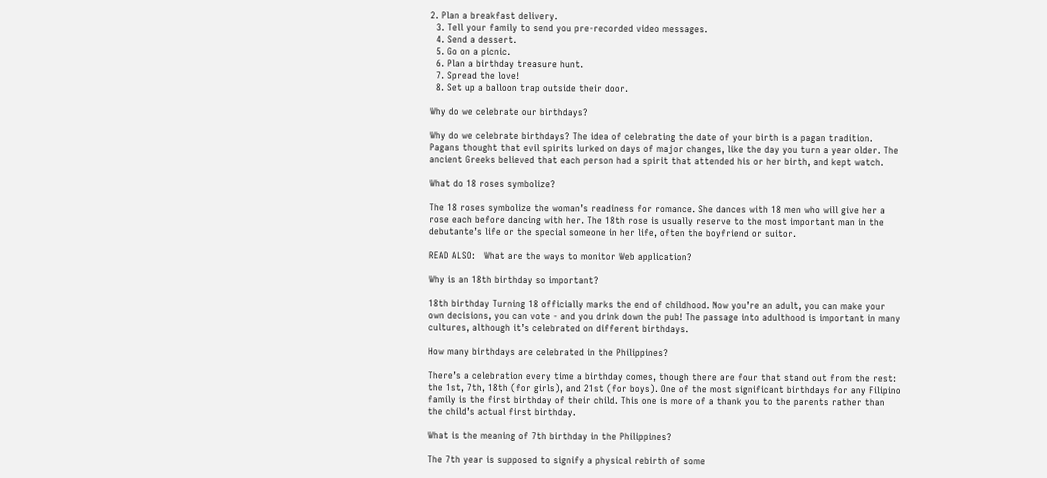2. Plan a breakfast delivery.
  3. Tell your family to send you pre-recorded video messages.
  4. Send a dessert.
  5. Go on a picnic.
  6. Plan a birthday treasure hunt.
  7. Spread the love!
  8. Set up a balloon trap outside their door.

Why do we celebrate our birthdays?

Why do we celebrate birthdays? The idea of celebrating the date of your birth is a pagan tradition. Pagans thought that evil spirits lurked on days of major changes, like the day you turn a year older. The ancient Greeks believed that each person had a spirit that attended his or her birth, and kept watch.

What do 18 roses symbolize?

The 18 roses symbolize the woman’s readiness for romance. She dances with 18 men who will give her a rose each before dancing with her. The 18th rose is usually reserve to the most important man in the debutante’s life or the special someone in her life, often the boyfriend or suitor.

READ ALSO:   What are the ways to monitor Web application?

Why is an 18th birthday so important?

18th birthday Turning 18 officially marks the end of childhood. Now you’re an adult, you can make your own decisions, you can vote ‐ and you drink down the pub! The passage into adulthood is important in many cultures, although it’s celebrated on different birthdays.

How many birthdays are celebrated in the Philippines?

There’s a celebration every time a birthday comes, though there are four that stand out from the rest: the 1st, 7th, 18th (for girls), and 21st (for boys). One of the most significant birthdays for any Filipino family is the first birthday of their child. This one is more of a thank you to the parents rather than the child’s actual first birthday.

What is the meaning of 7th birthday in the Philippines?

The 7th year is supposed to signify a physical rebirth of some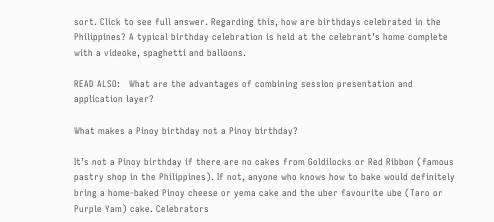sort. Click to see full answer. Regarding this, how are birthdays celebrated in the Philippines? A typical birthday celebration is held at the celebrant’s home complete with a videoke, spaghetti and balloons.

READ ALSO:   What are the advantages of combining session presentation and application layer?

What makes a Pinoy birthday not a Pinoy birthday?

It’s not a Pinoy birthday if there are no cakes from Goldilocks or Red Ribbon (famous pastry shop in the Philippines). If not, anyone who knows how to bake would definitely bring a home-baked Pinoy cheese or yema cake and the uber favourite ube (Taro or Purple Yam) cake. Celebrators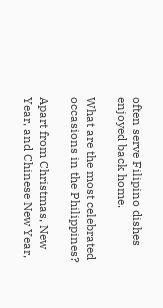often serve Filipino dishes enjoyed back home.

What are the most celebrated occasions in the Philippines?

Apart from Christmas, New Year, and Chinese New Year,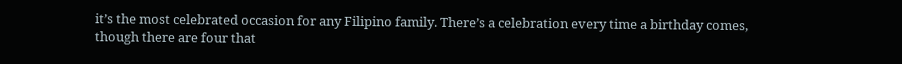it’s the most celebrated occasion for any Filipino family. There’s a celebration every time a birthday comes, though there are four that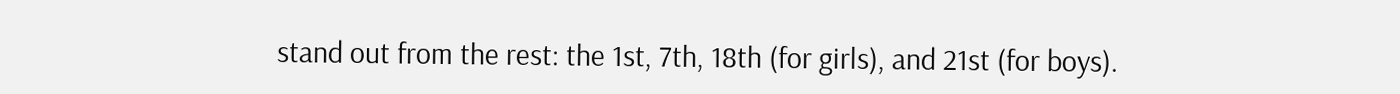stand out from the rest: the 1st, 7th, 18th (for girls), and 21st (for boys).